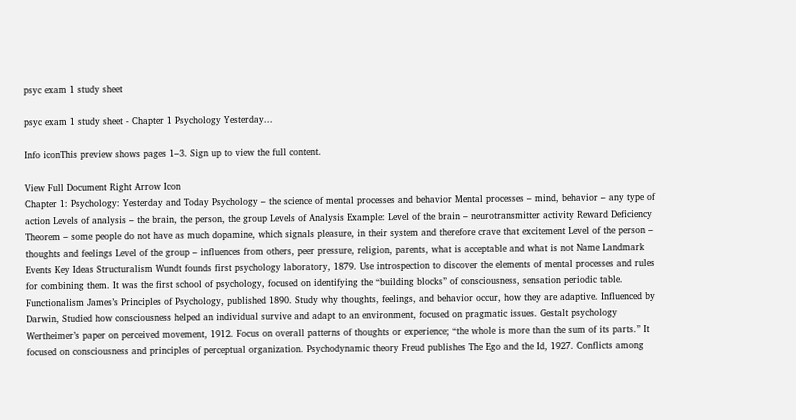psyc exam 1 study sheet

psyc exam 1 study sheet - Chapter 1 Psychology Yesterday...

Info iconThis preview shows pages 1–3. Sign up to view the full content.

View Full Document Right Arrow Icon
Chapter 1: Psychology: Yesterday and Today Psychology – the science of mental processes and behavior Mental processes – mind, behavior – any type of action Levels of analysis – the brain, the person, the group Levels of Analysis Example: Level of the brain – neurotransmitter activity Reward Deficiency Theorem – some people do not have as much dopamine, which signals pleasure, in their system and therefore crave that excitement Level of the person – thoughts and feelings Level of the group – influences from others, peer pressure, religion, parents, what is acceptable and what is not Name Landmark Events Key Ideas Structuralism Wundt founds first psychology laboratory, 1879. Use introspection to discover the elements of mental processes and rules for combining them. It was the first school of psychology, focused on identifying the “building blocks” of consciousness, sensation periodic table. Functionalism James’s Principles of Psychology, published 1890. Study why thoughts, feelings, and behavior occur, how they are adaptive. Influenced by Darwin, Studied how consciousness helped an individual survive and adapt to an environment, focused on pragmatic issues. Gestalt psychology Wertheimer’s paper on perceived movement, 1912. Focus on overall patterns of thoughts or experience; “the whole is more than the sum of its parts.” It focused on consciousness and principles of perceptual organization. Psychodynamic theory Freud publishes The Ego and the Id, 1927. Conflicts among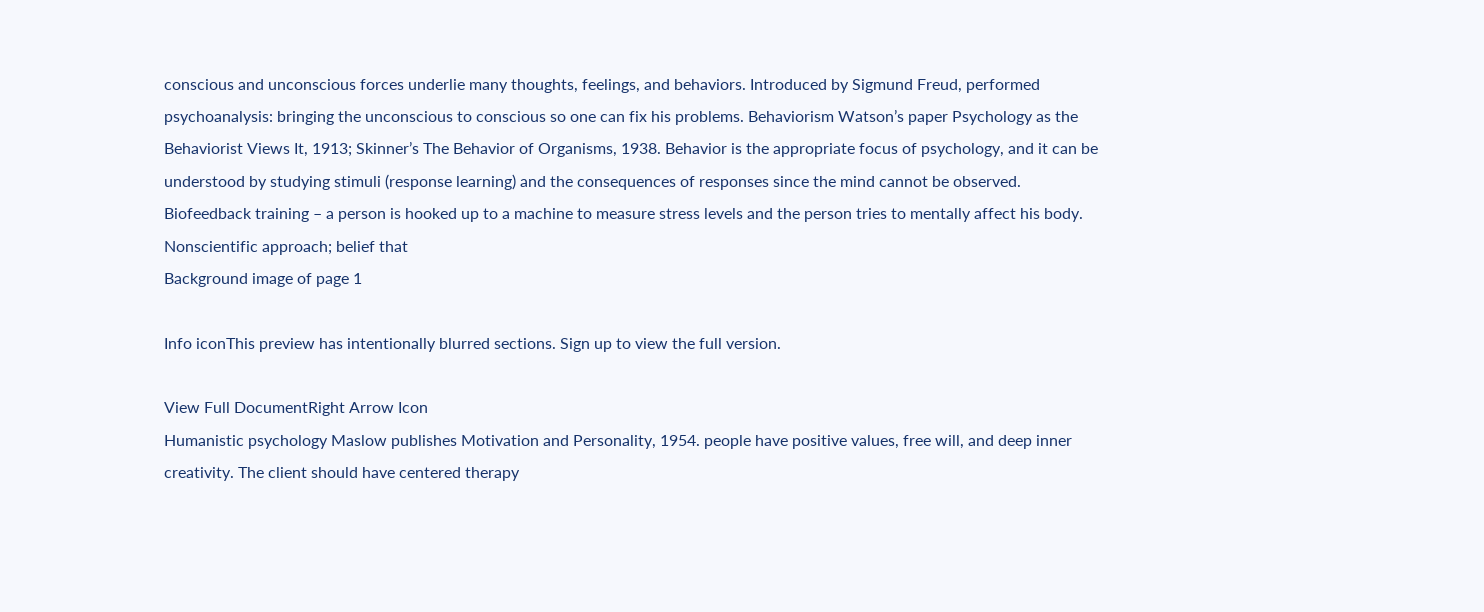conscious and unconscious forces underlie many thoughts, feelings, and behaviors. Introduced by Sigmund Freud, performed psychoanalysis: bringing the unconscious to conscious so one can fix his problems. Behaviorism Watson’s paper Psychology as the Behaviorist Views It, 1913; Skinner’s The Behavior of Organisms, 1938. Behavior is the appropriate focus of psychology, and it can be understood by studying stimuli (response learning) and the consequences of responses since the mind cannot be observed. Biofeedback training – a person is hooked up to a machine to measure stress levels and the person tries to mentally affect his body. Nonscientific approach; belief that
Background image of page 1

Info iconThis preview has intentionally blurred sections. Sign up to view the full version.

View Full DocumentRight Arrow Icon
Humanistic psychology Maslow publishes Motivation and Personality, 1954. people have positive values, free will, and deep inner creativity. The client should have centered therapy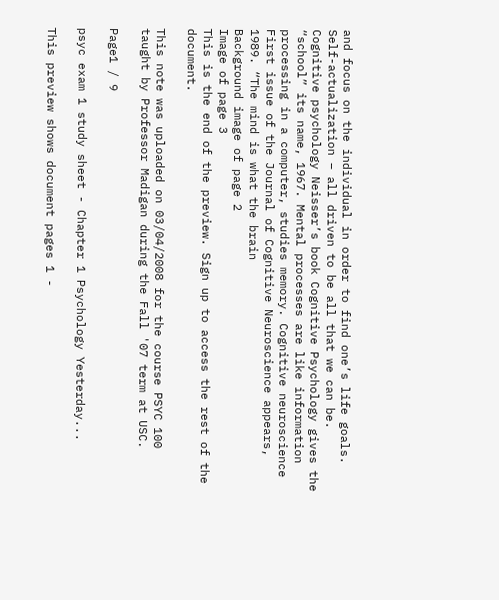and focus on the individual in order to find one’s life goals. Self-actualization – all driven to be all that we can be. Cognitive psychology Neisser’s book Cognitive Psychology gives the “school” its name, 1967. Mental processes are like information processing in a computer, studies memory. Cognitive neuroscience First issue of the Journal of Cognitive Neuroscience appears, 1989. “The mind is what the brain
Background image of page 2
Image of page 3
This is the end of the preview. Sign up to access the rest of the document.

This note was uploaded on 03/04/2008 for the course PSYC 100 taught by Professor Madigan during the Fall '07 term at USC.

Page1 / 9

psyc exam 1 study sheet - Chapter 1 Psychology Yesterday...

This preview shows document pages 1 -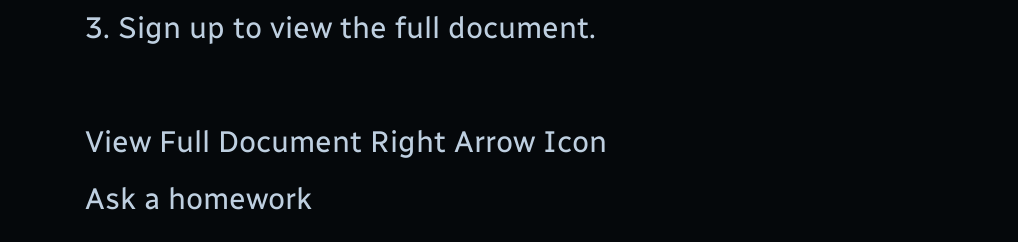3. Sign up to view the full document.

View Full Document Right Arrow Icon
Ask a homework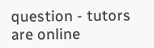question - tutors are online